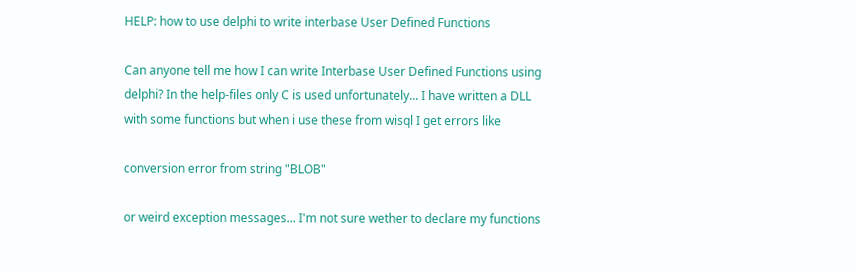HELP: how to use delphi to write interbase User Defined Functions

Can anyone tell me how I can write Interbase User Defined Functions using
delphi? In the help-files only C is used unfortunately... I have written a DLL
with some functions but when i use these from wisql I get errors like

conversion error from string "BLOB"

or weird exception messages... I'm not sure wether to declare my functions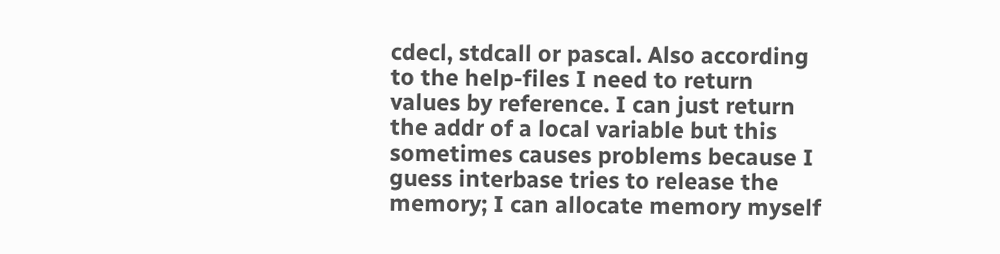cdecl, stdcall or pascal. Also according to the help-files I need to return
values by reference. I can just return the addr of a local variable but this
sometimes causes problems because I guess interbase tries to release the
memory; I can allocate memory myself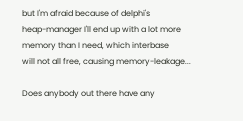but I'm afraid because of delphi's
heap-manager I'll end up with a lot more memory than I need, which interbase
will not all free, causing memory-leakage...

Does anybody out there have any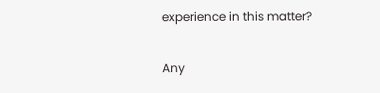experience in this matter?

Any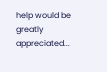help would be greatly appreciated...